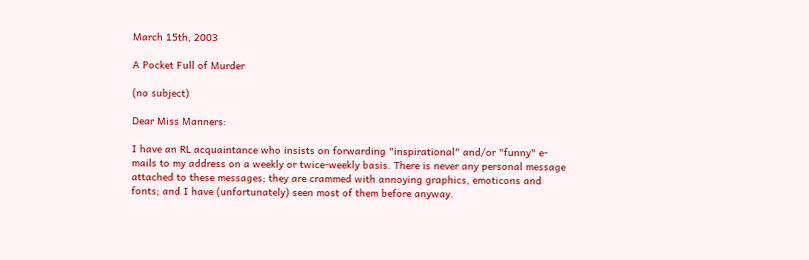March 15th, 2003

A Pocket Full of Murder

(no subject)

Dear Miss Manners:

I have an RL acquaintance who insists on forwarding "inspirational" and/or "funny" e-mails to my address on a weekly or twice-weekly basis. There is never any personal message attached to these messages; they are crammed with annoying graphics, emoticons and fonts; and I have (unfortunately) seen most of them before anyway.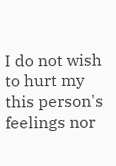I do not wish to hurt my this person's feelings nor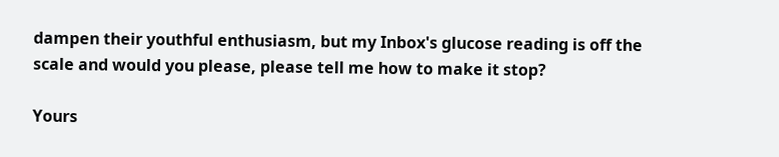dampen their youthful enthusiasm, but my Inbox's glucose reading is off the scale and would you please, please tell me how to make it stop?

Yours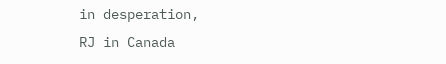in desperation,
RJ in Canada